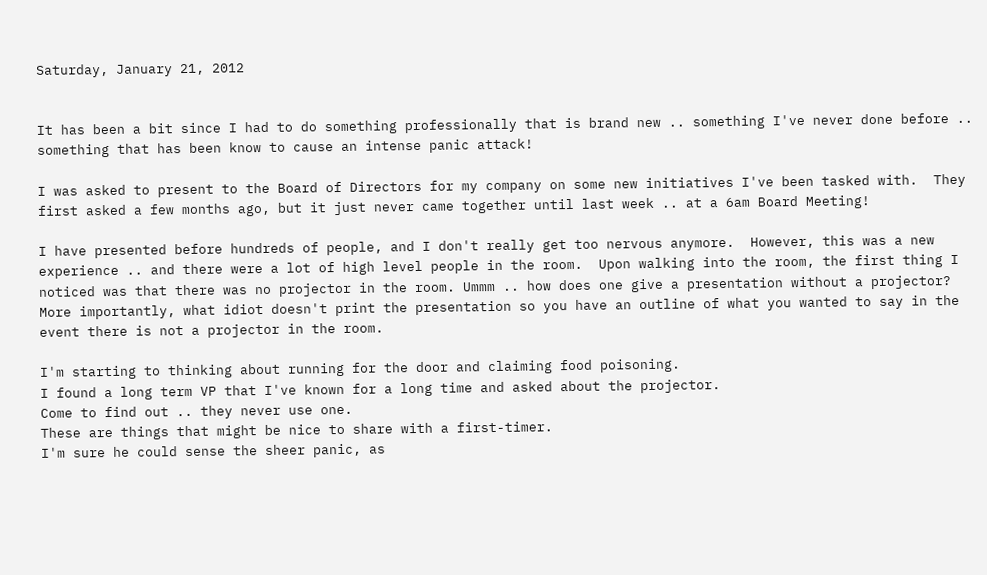Saturday, January 21, 2012


It has been a bit since I had to do something professionally that is brand new .. something I've never done before .. something that has been know to cause an intense panic attack!

I was asked to present to the Board of Directors for my company on some new initiatives I've been tasked with.  They first asked a few months ago, but it just never came together until last week .. at a 6am Board Meeting!

I have presented before hundreds of people, and I don't really get too nervous anymore.  However, this was a new experience .. and there were a lot of high level people in the room.  Upon walking into the room, the first thing I noticed was that there was no projector in the room. Ummm .. how does one give a presentation without a projector?  More importantly, what idiot doesn't print the presentation so you have an outline of what you wanted to say in the event there is not a projector in the room.

I'm starting to thinking about running for the door and claiming food poisoning.
I found a long term VP that I've known for a long time and asked about the projector.
Come to find out .. they never use one.
These are things that might be nice to share with a first-timer.
I'm sure he could sense the sheer panic, as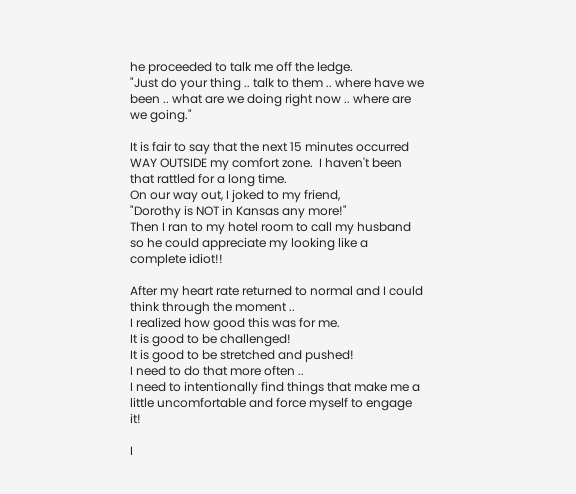he proceeded to talk me off the ledge.
"Just do your thing .. talk to them .. where have we been .. what are we doing right now .. where are we going."

It is fair to say that the next 15 minutes occurred WAY OUTSIDE my comfort zone.  I haven't been that rattled for a long time.
On our way out, I joked to my friend,
"Dorothy is NOT in Kansas any more!"
Then I ran to my hotel room to call my husband so he could appreciate my looking like a complete idiot!!

After my heart rate returned to normal and I could think through the moment ..
I realized how good this was for me.
It is good to be challenged!
It is good to be stretched and pushed!
I need to do that more often ..
I need to intentionally find things that make me a little uncomfortable and force myself to engage it!

I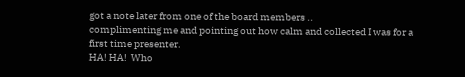got a note later from one of the board members ..
complimenting me and pointing out how calm and collected I was for a first time presenter.
HA! HA!  Who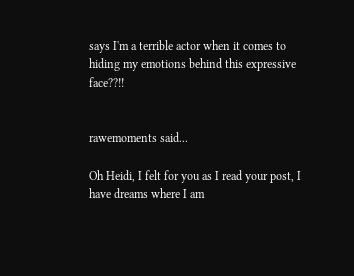says I'm a terrible actor when it comes to hiding my emotions behind this expressive face??!!


rawemoments said...

Oh Heidi, I felt for you as I read your post, I have dreams where I am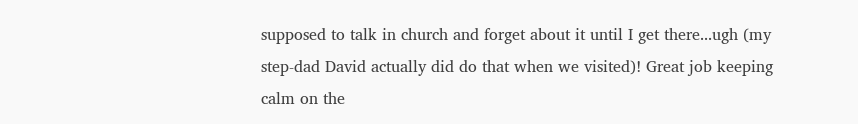supposed to talk in church and forget about it until I get there...ugh (my step-dad David actually did do that when we visited)! Great job keeping calm on the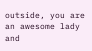outside, you are an awesome lady and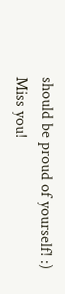should be proud of yourself! :) Miss you!